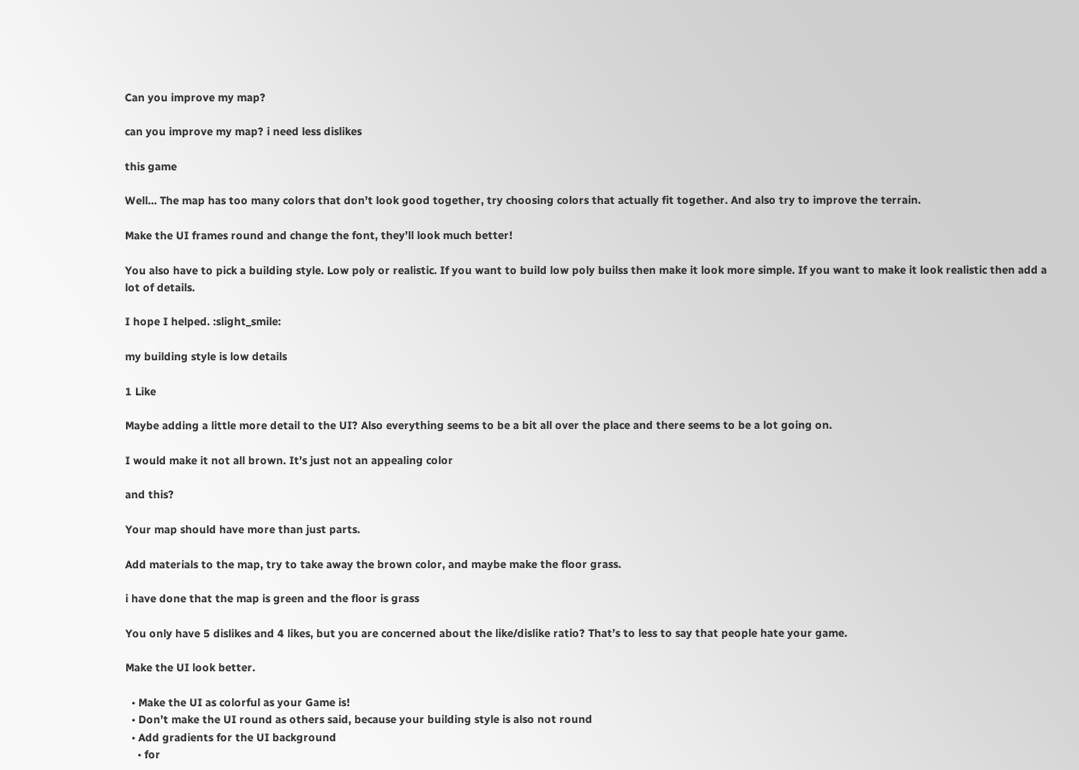Can you improve my map?

can you improve my map? i need less dislikes

this game

Well… The map has too many colors that don’t look good together, try choosing colors that actually fit together. And also try to improve the terrain.

Make the UI frames round and change the font, they’ll look much better!

You also have to pick a building style. Low poly or realistic. If you want to build low poly builss then make it look more simple. If you want to make it look realistic then add a lot of details.

I hope I helped. :slight_smile:

my building style is low details

1 Like

Maybe adding a little more detail to the UI? Also everything seems to be a bit all over the place and there seems to be a lot going on.

I would make it not all brown. It’s just not an appealing color

and this?

Your map should have more than just parts.

Add materials to the map, try to take away the brown color, and maybe make the floor grass.

i have done that the map is green and the floor is grass

You only have 5 dislikes and 4 likes, but you are concerned about the like/dislike ratio? That’s to less to say that people hate your game.

Make the UI look better.

  • Make the UI as colorful as your Game is!
  • Don’t make the UI round as others said, because your building style is also not round
  • Add gradients for the UI background
    • for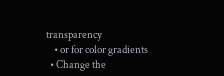transparency
    • or for color gradients
  • Change the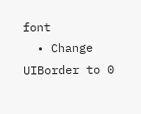font
  • Change UIBorder to 0